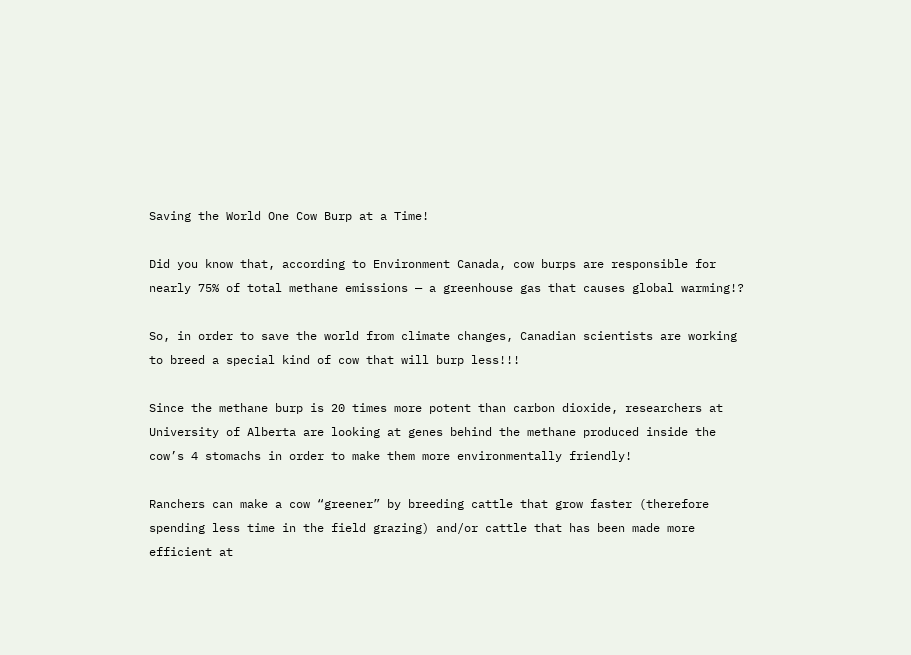Saving the World One Cow Burp at a Time!

Did you know that, according to Environment Canada, cow burps are responsible for nearly 75% of total methane emissions — a greenhouse gas that causes global warming!?

So, in order to save the world from climate changes, Canadian scientists are working to breed a special kind of cow that will burp less!!!

Since the methane burp is 20 times more potent than carbon dioxide, researchers at University of Alberta are looking at genes behind the methane produced inside the cow’s 4 stomachs in order to make them more environmentally friendly!

Ranchers can make a cow “greener” by breeding cattle that grow faster (therefore spending less time in the field grazing) and/or cattle that has been made more efficient at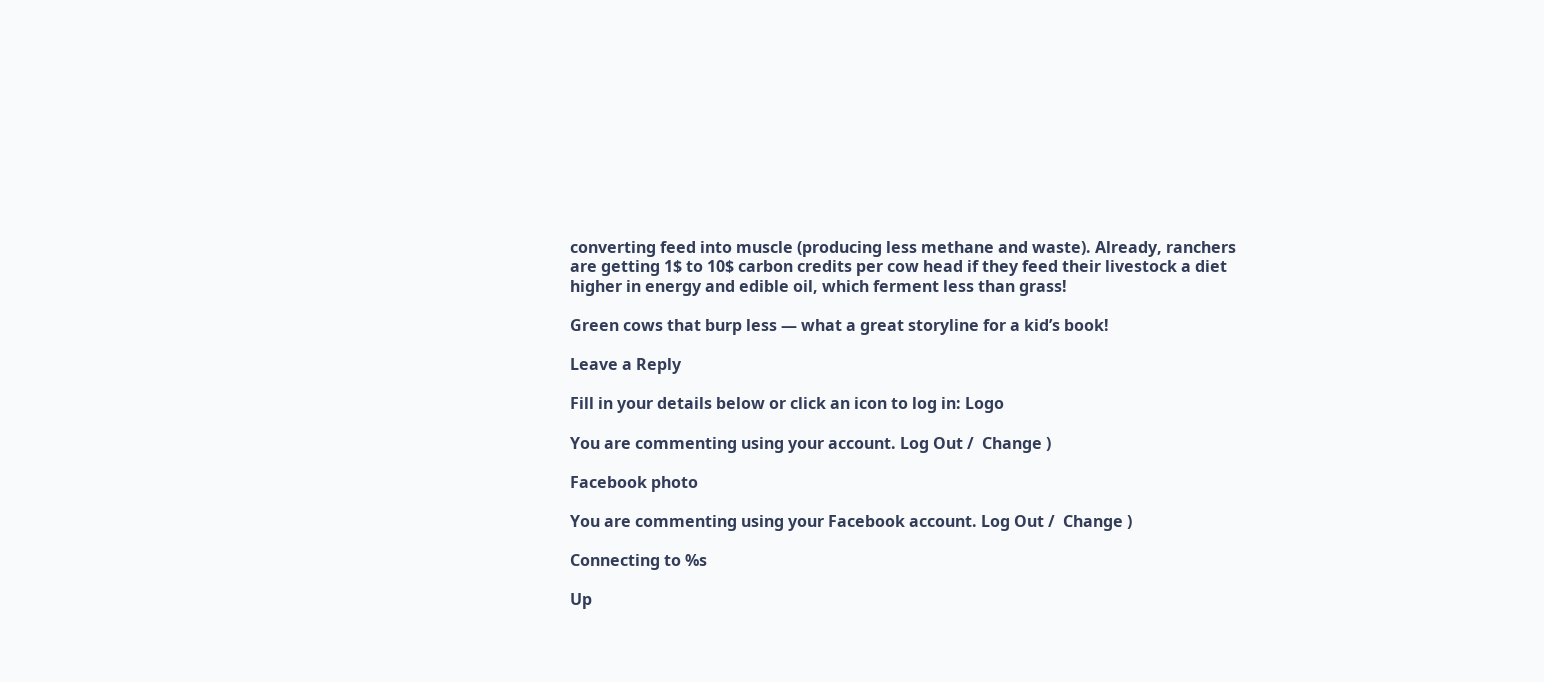converting feed into muscle (producing less methane and waste). Already, ranchers are getting 1$ to 10$ carbon credits per cow head if they feed their livestock a diet higher in energy and edible oil, which ferment less than grass!

Green cows that burp less — what a great storyline for a kid’s book!

Leave a Reply

Fill in your details below or click an icon to log in: Logo

You are commenting using your account. Log Out /  Change )

Facebook photo

You are commenting using your Facebook account. Log Out /  Change )

Connecting to %s

Up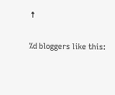↑

%d bloggers like this: